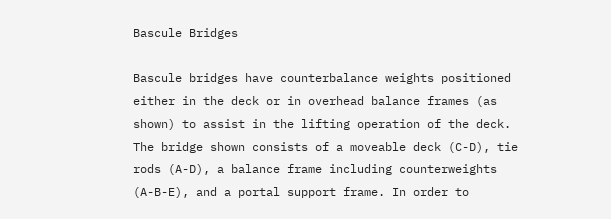Bascule Bridges

Bascule bridges have counterbalance weights positioned either in the deck or in overhead balance frames (as shown) to assist in the lifting operation of the deck.
The bridge shown consists of a moveable deck (C-D), tie rods (A-D), a balance frame including counterweights (A-B-E), and a portal support frame. In order to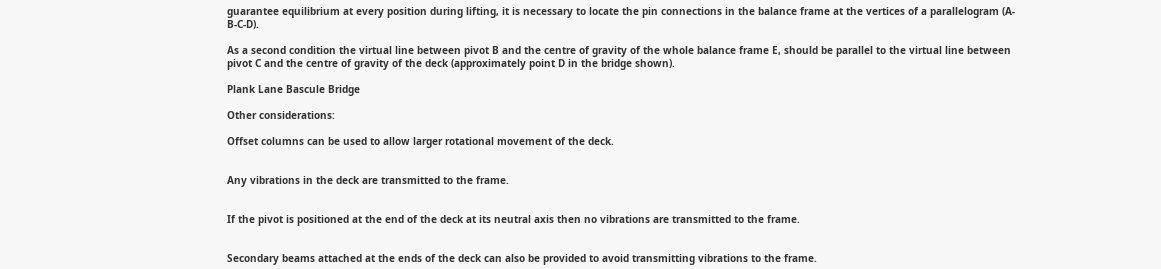guarantee equilibrium at every position during lifting, it is necessary to locate the pin connections in the balance frame at the vertices of a parallelogram (A-B-C-D).

As a second condition the virtual line between pivot B and the centre of gravity of the whole balance frame E, should be parallel to the virtual line between pivot C and the centre of gravity of the deck (approximately point D in the bridge shown).

Plank Lane Bascule Bridge

Other considerations:

Offset columns can be used to allow larger rotational movement of the deck.


Any vibrations in the deck are transmitted to the frame.


If the pivot is positioned at the end of the deck at its neutral axis then no vibrations are transmitted to the frame.


Secondary beams attached at the ends of the deck can also be provided to avoid transmitting vibrations to the frame.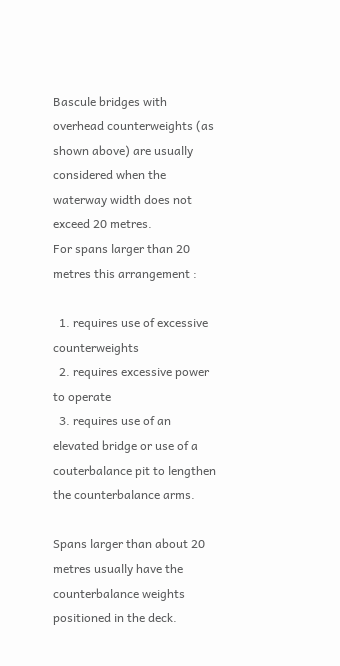Bascule bridges with overhead counterweights (as shown above) are usually considered when the waterway width does not exceed 20 metres.
For spans larger than 20 metres this arrangement :

  1. requires use of excessive counterweights
  2. requires excessive power to operate
  3. requires use of an elevated bridge or use of a couterbalance pit to lengthen the counterbalance arms.

Spans larger than about 20 metres usually have the counterbalance weights positioned in the deck.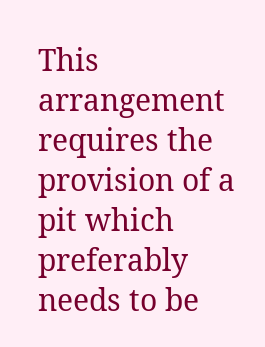This arrangement requires the provision of a pit which preferably needs to be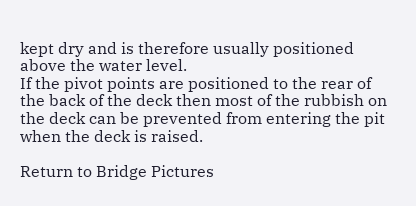kept dry and is therefore usually positioned above the water level.
If the pivot points are positioned to the rear of the back of the deck then most of the rubbish on the deck can be prevented from entering the pit when the deck is raised.

Return to Bridge Pictures